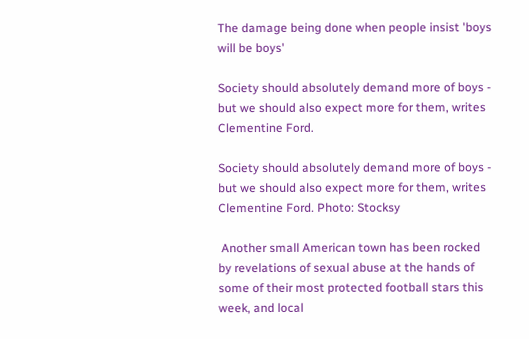The damage being done when people insist 'boys will be boys'

Society should absolutely demand more of boys - but we should also expect more for them, writes Clementine Ford.

Society should absolutely demand more of boys - but we should also expect more for them, writes Clementine Ford. Photo: Stocksy

 Another small American town has been rocked by revelations of sexual abuse at the hands of some of their most protected football stars this week, and local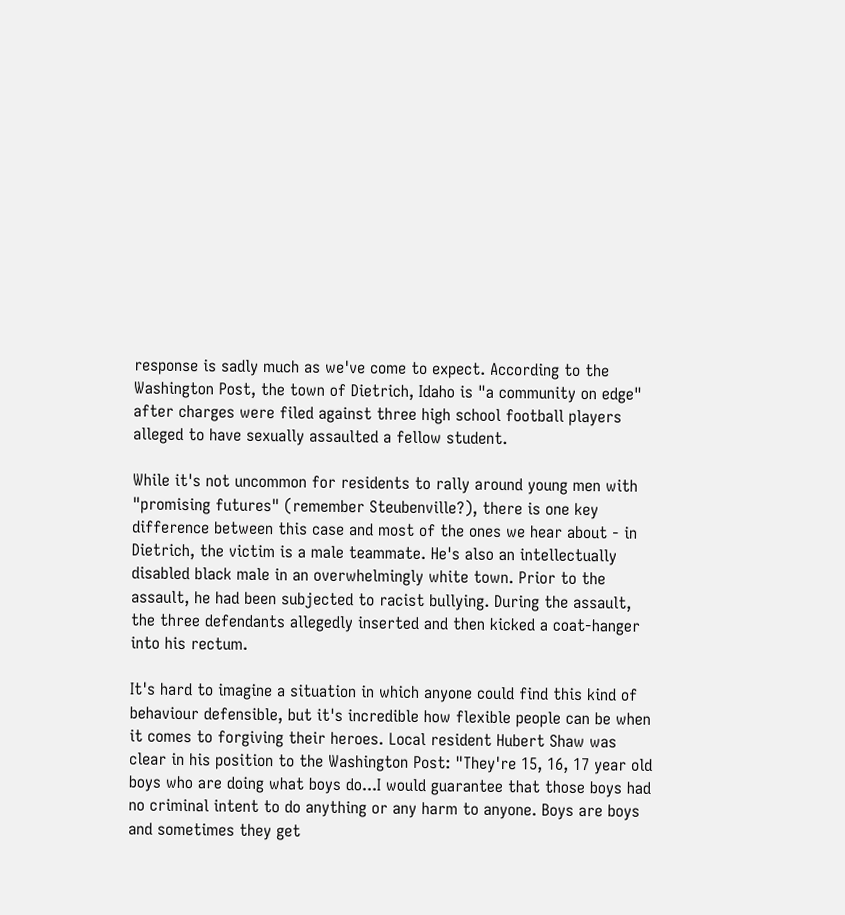response is sadly much as we've come to expect. According to the Washington Post, the town of Dietrich, Idaho is "a community on edge" after charges were filed against three high school football players alleged to have sexually assaulted a fellow student.

While it's not uncommon for residents to rally around young men with "promising futures" (remember Steubenville?), there is one key difference between this case and most of the ones we hear about - in Dietrich, the victim is a male teammate. He's also an intellectually disabled black male in an overwhelmingly white town. Prior to the assault, he had been subjected to racist bullying. During the assault, the three defendants allegedly inserted and then kicked a coat-hanger into his rectum.

It's hard to imagine a situation in which anyone could find this kind of behaviour defensible, but it's incredible how flexible people can be when it comes to forgiving their heroes. Local resident Hubert Shaw was clear in his position to the Washington Post: "They're 15, 16, 17 year old boys who are doing what boys do...I would guarantee that those boys had no criminal intent to do anything or any harm to anyone. Boys are boys and sometimes they get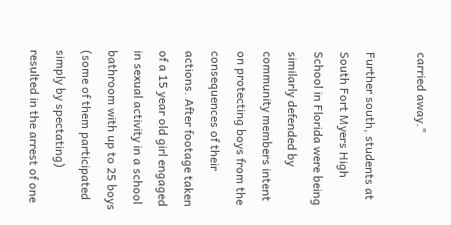carried away."

Further south, students at South Fort Myers High School in Florida were being similarly defended by community members intent on protecting boys from the consequences of their actions. After footage taken of a 15 year old girl engaged in sexual activity in a school bathroom with up to 25 boys (some of them participated simply by spectating) resulted in the arrest of one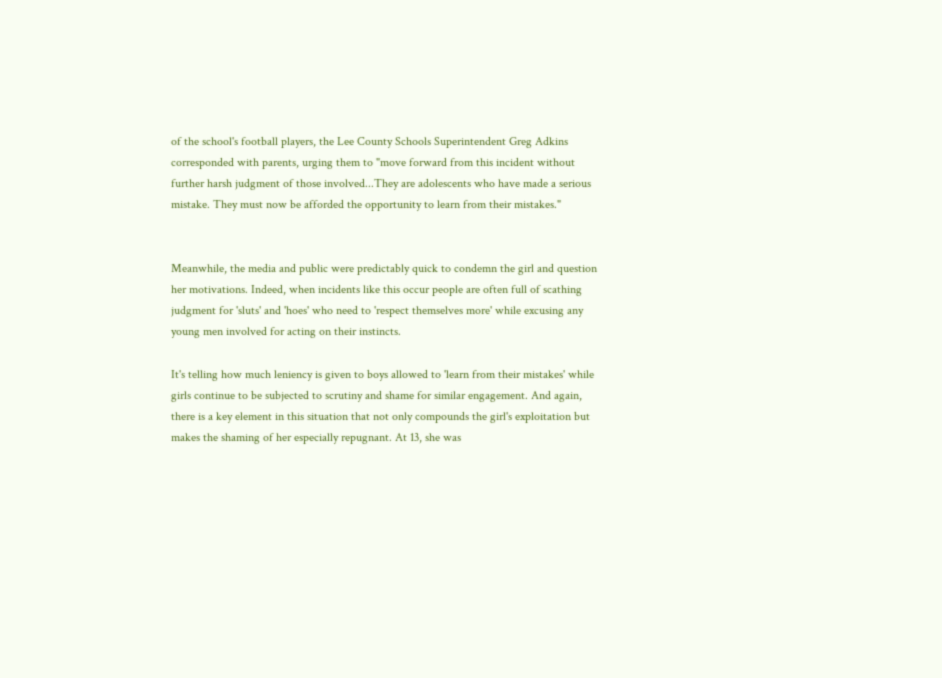of the school's football players, the Lee County Schools Superintendent Greg Adkins corresponded with parents, urging them to "move forward from this incident without further harsh judgment of those involved...They are adolescents who have made a serious mistake. They must now be afforded the opportunity to learn from their mistakes."


Meanwhile, the media and public were predictably quick to condemn the girl and question her motivations. Indeed, when incidents like this occur people are often full of scathing judgment for 'sluts' and 'hoes' who need to 'respect themselves more' while excusing any young men involved for acting on their instincts.

It's telling how much leniency is given to boys allowed to 'learn from their mistakes' while girls continue to be subjected to scrutiny and shame for similar engagement. And again, there is a key element in this situation that not only compounds the girl's exploitation but makes the shaming of her especially repugnant. At 13, she was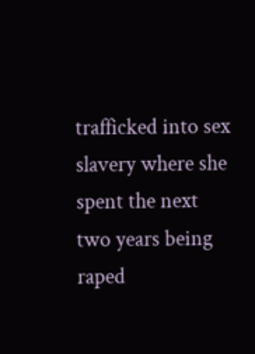trafficked into sex slavery where she spent the next two years being raped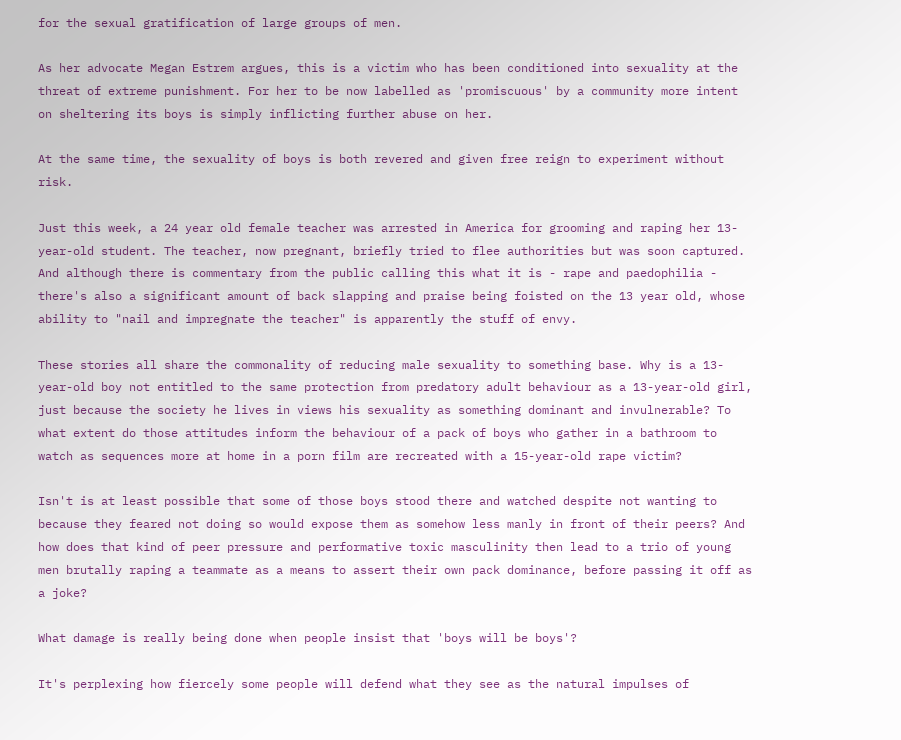for the sexual gratification of large groups of men.

As her advocate Megan Estrem argues, this is a victim who has been conditioned into sexuality at the threat of extreme punishment. For her to be now labelled as 'promiscuous' by a community more intent on sheltering its boys is simply inflicting further abuse on her.

At the same time, the sexuality of boys is both revered and given free reign to experiment without risk.

Just this week, a 24 year old female teacher was arrested in America for grooming and raping her 13-year-old student. The teacher, now pregnant, briefly tried to flee authorities but was soon captured. And although there is commentary from the public calling this what it is - rape and paedophilia - there's also a significant amount of back slapping and praise being foisted on the 13 year old, whose ability to "nail and impregnate the teacher" is apparently the stuff of envy.

These stories all share the commonality of reducing male sexuality to something base. Why is a 13-year-old boy not entitled to the same protection from predatory adult behaviour as a 13-year-old girl, just because the society he lives in views his sexuality as something dominant and invulnerable? To what extent do those attitudes inform the behaviour of a pack of boys who gather in a bathroom to watch as sequences more at home in a porn film are recreated with a 15-year-old rape victim?

Isn't is at least possible that some of those boys stood there and watched despite not wanting to because they feared not doing so would expose them as somehow less manly in front of their peers? And how does that kind of peer pressure and performative toxic masculinity then lead to a trio of young men brutally raping a teammate as a means to assert their own pack dominance, before passing it off as a joke?

What damage is really being done when people insist that 'boys will be boys'?

It's perplexing how fiercely some people will defend what they see as the natural impulses of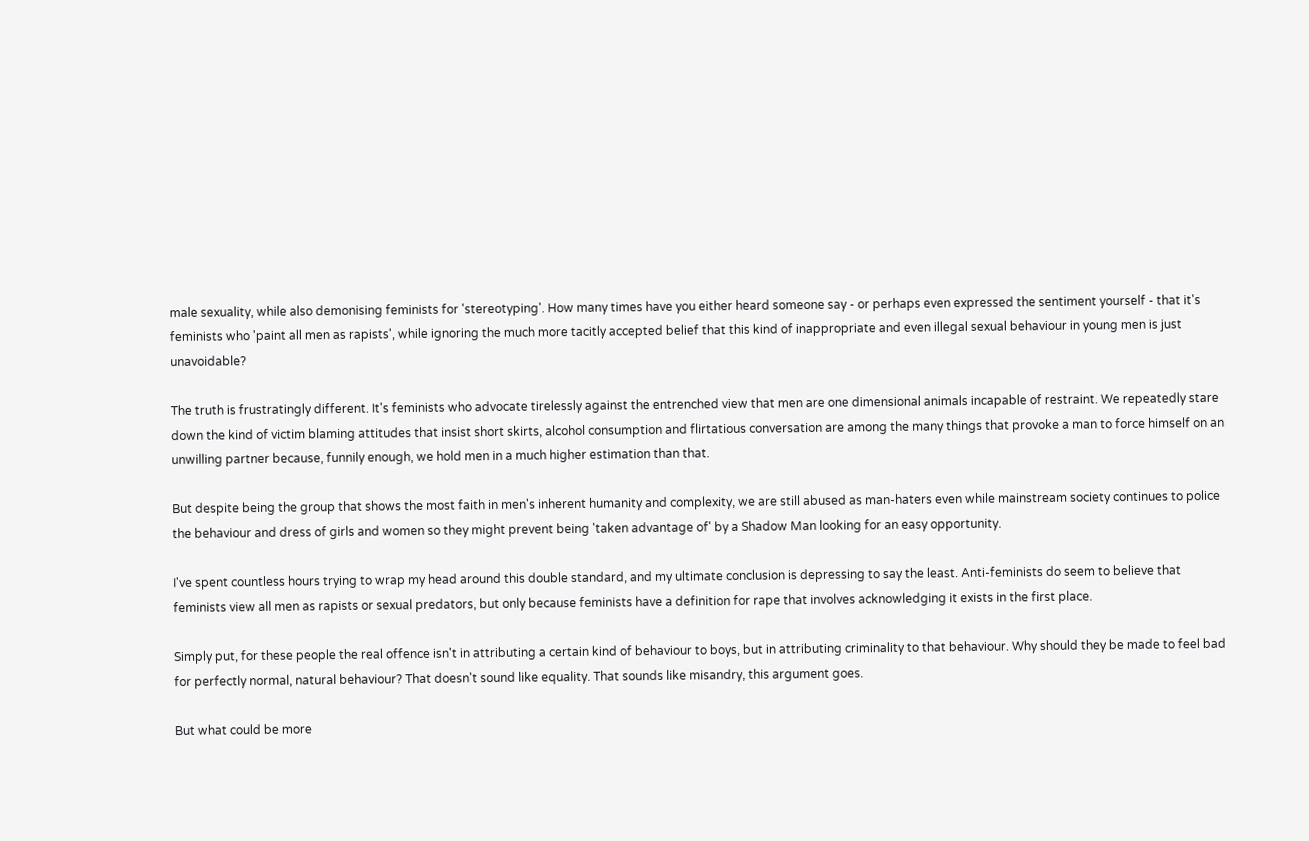male sexuality, while also demonising feminists for 'stereotyping'. How many times have you either heard someone say - or perhaps even expressed the sentiment yourself - that it's feminists who 'paint all men as rapists', while ignoring the much more tacitly accepted belief that this kind of inappropriate and even illegal sexual behaviour in young men is just unavoidable?

The truth is frustratingly different. It's feminists who advocate tirelessly against the entrenched view that men are one dimensional animals incapable of restraint. We repeatedly stare down the kind of victim blaming attitudes that insist short skirts, alcohol consumption and flirtatious conversation are among the many things that provoke a man to force himself on an unwilling partner because, funnily enough, we hold men in a much higher estimation than that.

But despite being the group that shows the most faith in men's inherent humanity and complexity, we are still abused as man-haters even while mainstream society continues to police the behaviour and dress of girls and women so they might prevent being 'taken advantage of' by a Shadow Man looking for an easy opportunity.

I've spent countless hours trying to wrap my head around this double standard, and my ultimate conclusion is depressing to say the least. Anti-feminists do seem to believe that feminists view all men as rapists or sexual predators, but only because feminists have a definition for rape that involves acknowledging it exists in the first place.

Simply put, for these people the real offence isn't in attributing a certain kind of behaviour to boys, but in attributing criminality to that behaviour. Why should they be made to feel bad for perfectly normal, natural behaviour? That doesn't sound like equality. That sounds like misandry, this argument goes.

But what could be more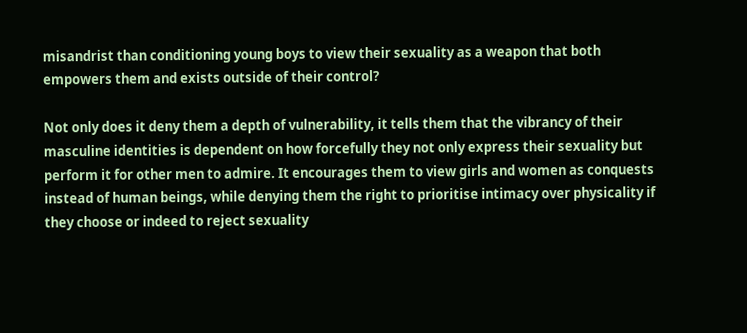misandrist than conditioning young boys to view their sexuality as a weapon that both empowers them and exists outside of their control?

Not only does it deny them a depth of vulnerability, it tells them that the vibrancy of their masculine identities is dependent on how forcefully they not only express their sexuality but perform it for other men to admire. It encourages them to view girls and women as conquests instead of human beings, while denying them the right to prioritise intimacy over physicality if they choose or indeed to reject sexuality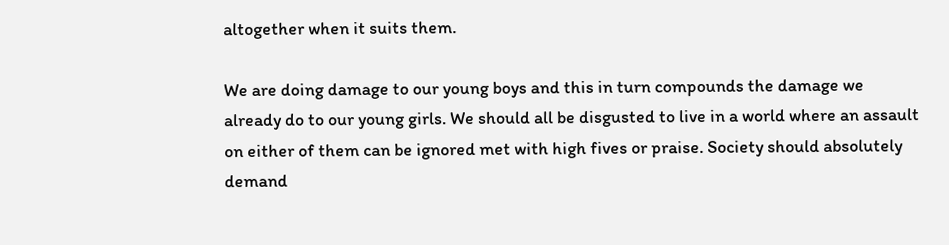altogether when it suits them.

We are doing damage to our young boys and this in turn compounds the damage we already do to our young girls. We should all be disgusted to live in a world where an assault on either of them can be ignored met with high fives or praise. Society should absolutely demand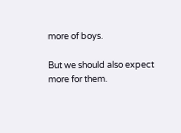more of boys.

But we should also expect more for them.